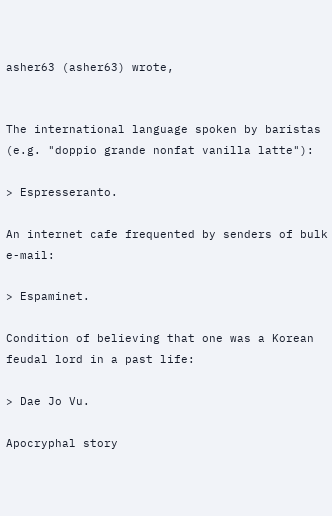asher63 (asher63) wrote,


The international language spoken by baristas (e.g. "doppio grande nonfat vanilla latte"):

> Espresseranto.

An internet cafe frequented by senders of bulk e-mail:

> Espaminet.

Condition of believing that one was a Korean feudal lord in a past life:

> Dae Jo Vu.

Apocryphal story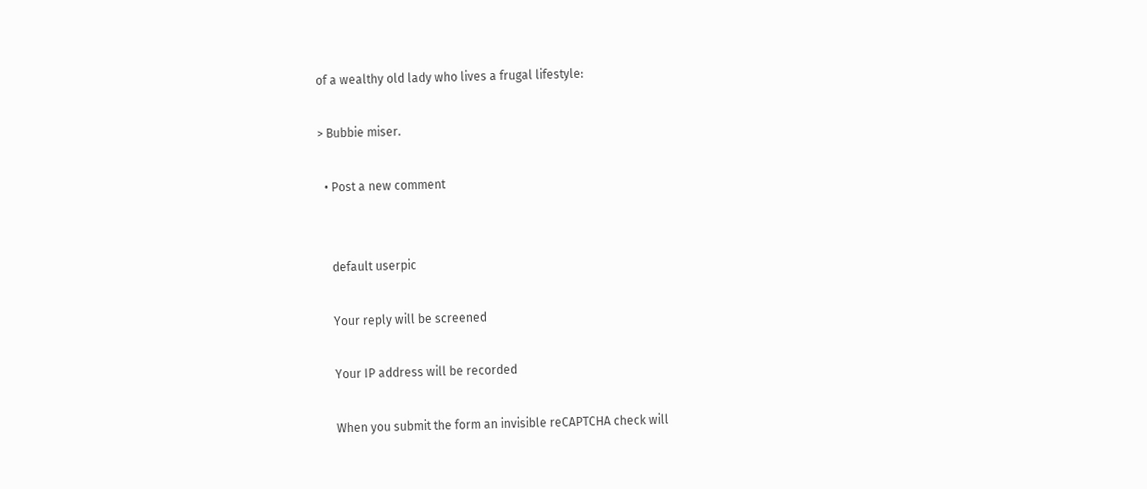of a wealthy old lady who lives a frugal lifestyle:

> Bubbie miser.

  • Post a new comment


    default userpic

    Your reply will be screened

    Your IP address will be recorded

    When you submit the form an invisible reCAPTCHA check will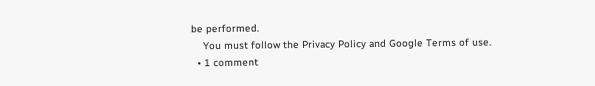be performed.
    You must follow the Privacy Policy and Google Terms of use.
  • 1 comment